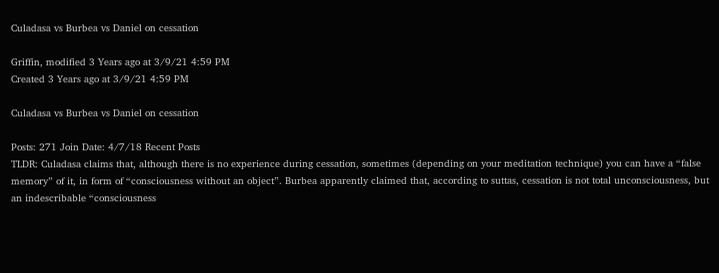Culadasa vs Burbea vs Daniel on cessation

Griffin, modified 3 Years ago at 3/9/21 4:59 PM
Created 3 Years ago at 3/9/21 4:59 PM

Culadasa vs Burbea vs Daniel on cessation

Posts: 271 Join Date: 4/7/18 Recent Posts
TLDR: Culadasa claims that, although there is no experience during cessation, sometimes (depending on your meditation technique) you can have a “false memory” of it, in form of “consciousness without an object”. Burbea apparently claimed that, according to suttas, cessation is not total unconsciousness, but an indescribable “consciousness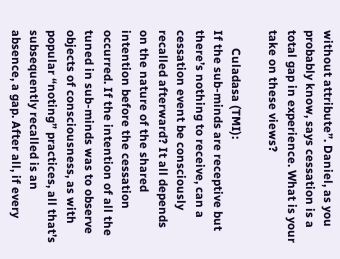without attribute”. Daniel, as you probably know, says cessation is a total gap in experience. What is your take on these views?

      Culadasa (TMI):
If the sub-minds are receptive but there’s nothing to receive, can a cessation event be consciously recalled afterward? It all depends on the nature of the shared intention before the cessation occurred. If the intention of all the tuned in sub-minds was to observe objects of consciousness, as with popular “noting” practices, all that’s subsequently recalled is an absence, a gap. After all, if every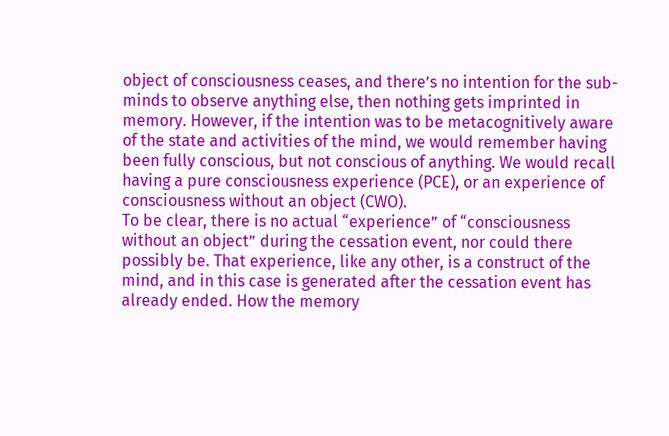object of consciousness ceases, and there’s no intention for the sub-minds to observe anything else, then nothing gets imprinted in memory. However, if the intention was to be metacognitively aware of the state and activities of the mind, we would remember having been fully conscious, but not conscious of anything. We would recall having a pure consciousness experience (PCE), or an experience of consciousness without an object (CWO).
To be clear, there is no actual “experience” of “consciousness without an object” during the cessation event, nor could there possibly be. That experience, like any other, is a construct of the mind, and in this case is generated after the cessation event has already ended. How the memory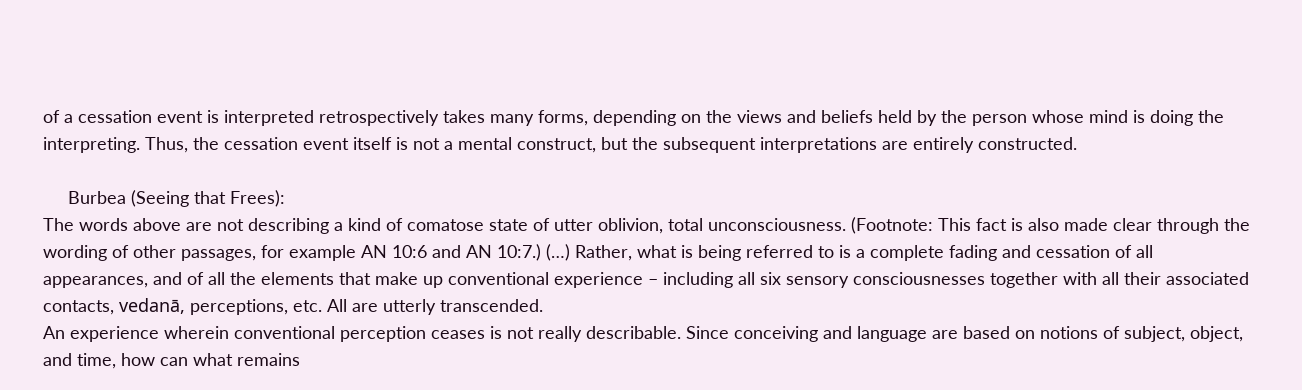of a cessation event is interpreted retrospectively takes many forms, depending on the views and beliefs held by the person whose mind is doing the interpreting. Thus, the cessation event itself is not a mental construct, but the subsequent interpretations are entirely constructed.

     Burbea (Seeing that Frees):
The words above are not describing a kind of comatose state of utter oblivion, total unconsciousness. (Footnote: This fact is also made clear through the wording of other passages, for example AN 10:6 and AN 10:7.) (…) Rather, what is being referred to is a complete fading and cessation of all appearances, and of all the elements that make up conventional experience – including all six sensory consciousnesses together with all their associated contacts, vedanā, perceptions, etc. All are utterly transcended.
An experience wherein conventional perception ceases is not really describable. Since conceiving and language are based on notions of subject, object, and time, how can what remains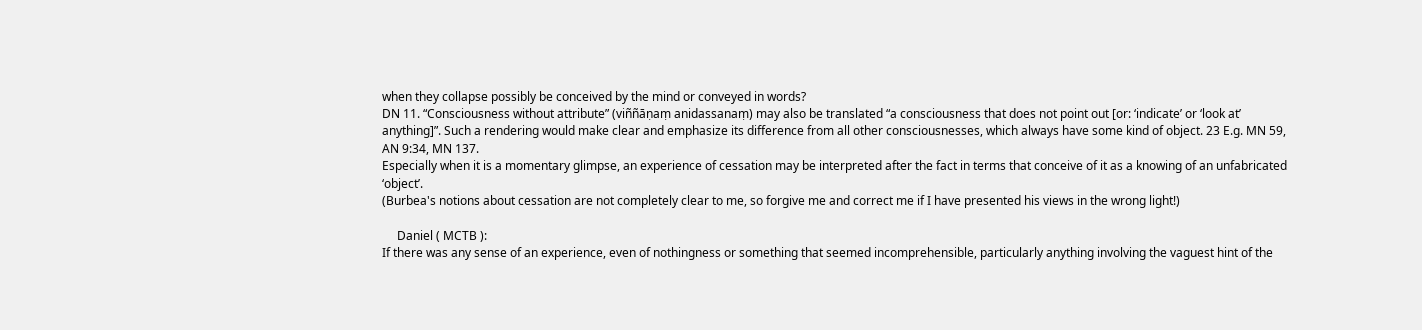when they collapse possibly be conceived by the mind or conveyed in words?
DN 11. “Consciousness without attribute” (viññāṇaṃ anidassanaṃ) may also be translated “a consciousness that does not point out [or: ‘indicate’ or ‘look at’ anything]”. Such a rendering would make clear and emphasize its difference from all other consciousnesses, which always have some kind of object. 23 E.g. MN 59, AN 9:34, MN 137.
Especially when it is a momentary glimpse, an experience of cessation may be interpreted after the fact in terms that conceive of it as a knowing of an unfabricated ‘object’.
(Burbea's notions about cessation are not completely clear to me, so forgive me and correct me if I have presented his views in the wrong light!)

     Daniel ( MCTB ):
If there was any sense of an experience, even of nothingness or something that seemed incomprehensible, particularly anything involving the vaguest hint of the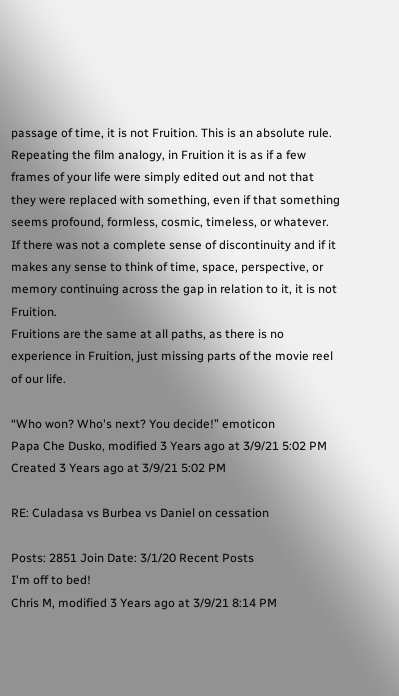passage of time, it is not Fruition. This is an absolute rule. Repeating the film analogy, in Fruition it is as if a few frames of your life were simply edited out and not that they were replaced with something, even if that something seems profound, formless, cosmic, timeless, or whatever.
If there was not a complete sense of discontinuity and if it makes any sense to think of time, space, perspective, or memory continuing across the gap in relation to it, it is not Fruition.
Fruitions are the same at all paths, as there is no experience in Fruition, just missing parts of the movie reel of our life.

“Who won? Who's next? You decide!” emoticon
Papa Che Dusko, modified 3 Years ago at 3/9/21 5:02 PM
Created 3 Years ago at 3/9/21 5:02 PM

RE: Culadasa vs Burbea vs Daniel on cessation

Posts: 2851 Join Date: 3/1/20 Recent Posts
I'm off to bed!
Chris M, modified 3 Years ago at 3/9/21 8:14 PM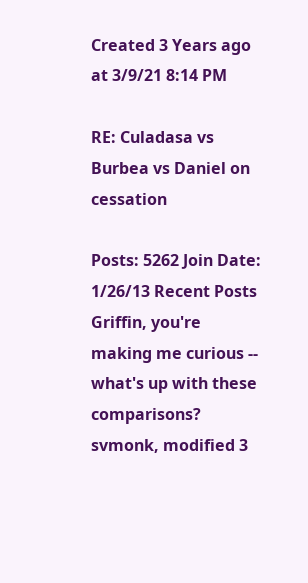Created 3 Years ago at 3/9/21 8:14 PM

RE: Culadasa vs Burbea vs Daniel on cessation

Posts: 5262 Join Date: 1/26/13 Recent Posts
Griffin, you're making me curious -- what's up with these comparisons?
svmonk, modified 3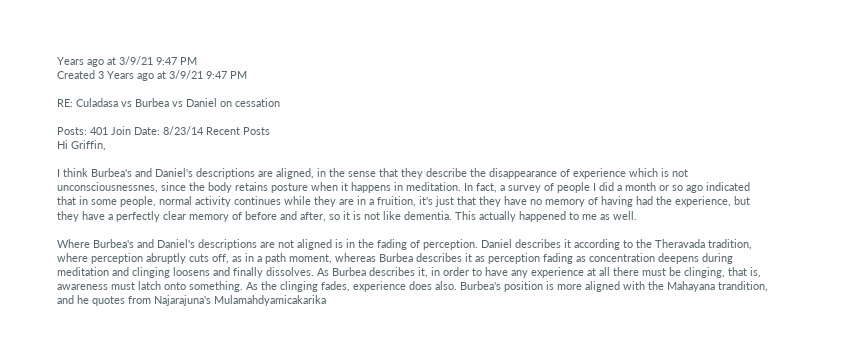Years ago at 3/9/21 9:47 PM
Created 3 Years ago at 3/9/21 9:47 PM

RE: Culadasa vs Burbea vs Daniel on cessation

Posts: 401 Join Date: 8/23/14 Recent Posts
Hi Griffin,

I think Burbea's and Daniel's descriptions are aligned, in the sense that they describe the disappearance of experience which is not unconsciousnessnes, since the body retains posture when it happens in meditation. In fact, a survey of people I did a month or so ago indicated that in some people, normal activity continues while they are in a fruition, it's just that they have no memory of having had the experience, but they have a perfectly clear memory of before and after, so it is not like dementia. This actually happened to me as well.

Where Burbea's and Daniel's descriptions are not aligned is in the fading of perception. Daniel describes it according to the Theravada tradition, where perception abruptly cuts off, as in a path moment, whereas Burbea describes it as perception fading as concentration deepens during meditation and clinging loosens and finally dissolves. As Burbea describes it, in order to have any experience at all there must be clinging, that is, awareness must latch onto something. As the clinging fades, experience does also. Burbea's position is more aligned with the Mahayana trandition, and he quotes from Najarajuna's Mulamahdyamicakarika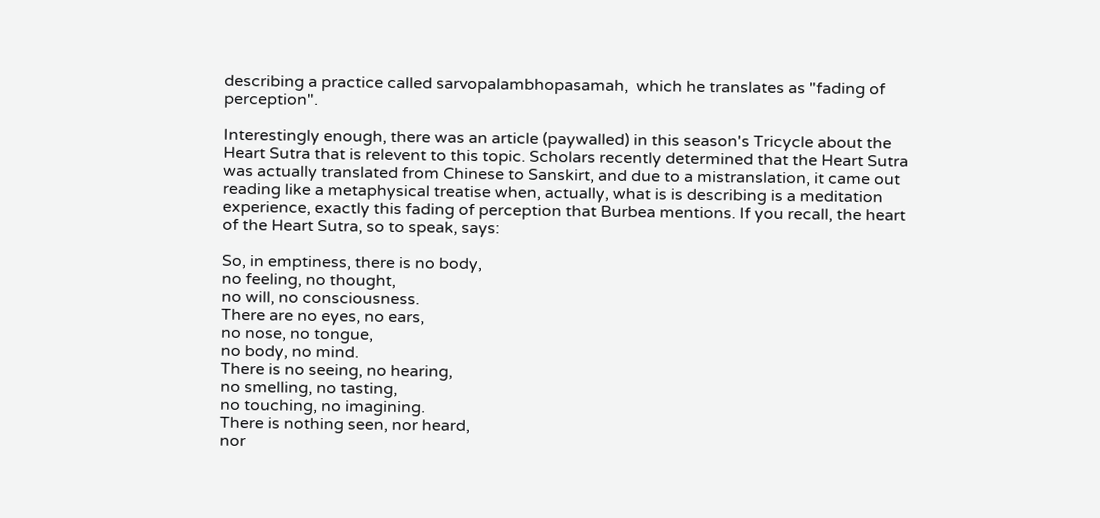describing a practice called sarvopalambhopasamah,  which he translates as "fading of perception".

Interestingly enough, there was an article (paywalled) in this season's Tricycle about the Heart Sutra that is relevent to this topic. Scholars recently determined that the Heart Sutra was actually translated from Chinese to Sanskirt, and due to a mistranslation, it came out reading like a metaphysical treatise when, actually, what is is describing is a meditation experience, exactly this fading of perception that Burbea mentions. If you recall, the heart of the Heart Sutra, so to speak, says:

So, in emptiness, there is no body,
no feeling, no thought,
no will, no consciousness.
There are no eyes, no ears,
no nose, no tongue,
no body, no mind.
There is no seeing, no hearing,
no smelling, no tasting,
no touching, no imagining.
There is nothing seen, nor heard,
nor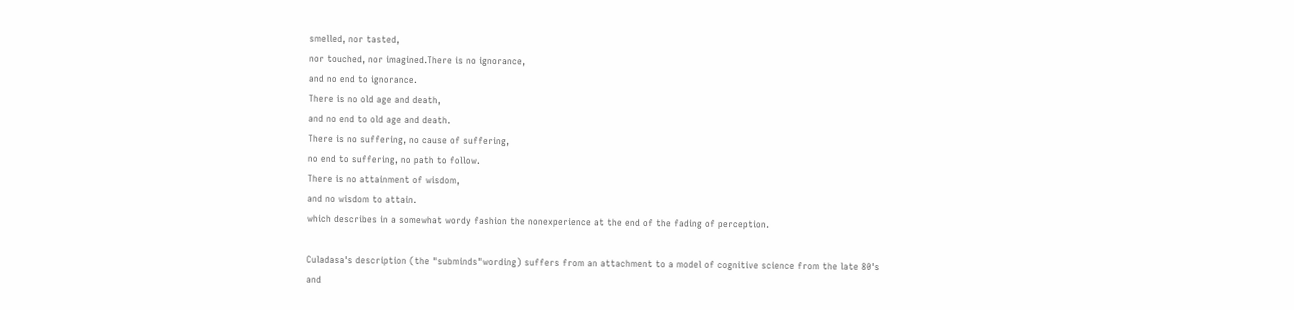smelled, nor tasted,
nor touched, nor imagined.There is no ignorance,
and no end to ignorance.
There is no old age and death,
and no end to old age and death.
There is no suffering, no cause of suffering,
no end to suffering, no path to follow.
There is no attainment of wisdom,
and no wisdom to attain.
which describes in a somewhat wordy fashion the nonexperience at the end of the fading of perception.

Culadasa's description (the "subminds"wording) suffers from an attachment to a model of cognitive science from the late 80's and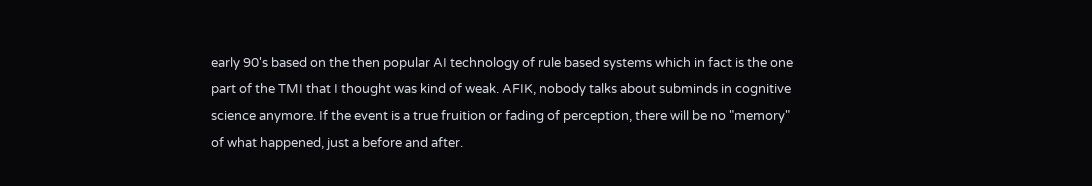early 90's based on the then popular AI technology of rule based systems which in fact is the one part of the TMI that I thought was kind of weak. AFIK, nobody talks about subminds in cognitive science anymore. If the event is a true fruition or fading of perception, there will be no "memory" of what happened, just a before and after.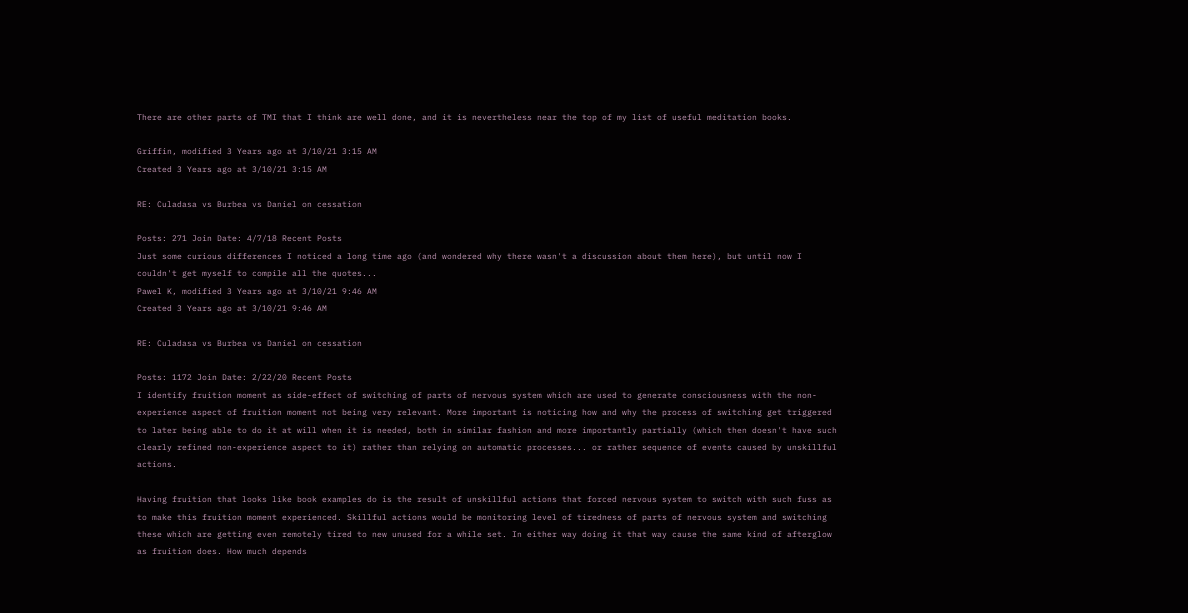There are other parts of TMI that I think are well done, and it is nevertheless near the top of my list of useful meditation books.

Griffin, modified 3 Years ago at 3/10/21 3:15 AM
Created 3 Years ago at 3/10/21 3:15 AM

RE: Culadasa vs Burbea vs Daniel on cessation

Posts: 271 Join Date: 4/7/18 Recent Posts
Just some curious differences I noticed a long time ago (and wondered why there wasn't a discussion about them here), but until now I couldn't get myself to compile all the quotes...
Pawel K, modified 3 Years ago at 3/10/21 9:46 AM
Created 3 Years ago at 3/10/21 9:46 AM

RE: Culadasa vs Burbea vs Daniel on cessation

Posts: 1172 Join Date: 2/22/20 Recent Posts
I identify fruition moment as side-effect of switching of parts of nervous system which are used to generate consciousness with the non-experience aspect of fruition moment not being very relevant. More important is noticing how and why the process of switching get triggered to later being able to do it at will when it is needed, both in similar fashion and more importantly partially (which then doesn't have such clearly refined non-experience aspect to it) rather than relying on automatic processes... or rather sequence of events caused by unskillful actions.

Having fruition that looks like book examples do is the result of unskillful actions that forced nervous system to switch with such fuss as to make this fruition moment experienced. Skillful actions would be monitoring level of tiredness of parts of nervous system and switching these which are getting even remotely tired to new unused for a while set. In either way doing it that way cause the same kind of afterglow as fruition does. How much depends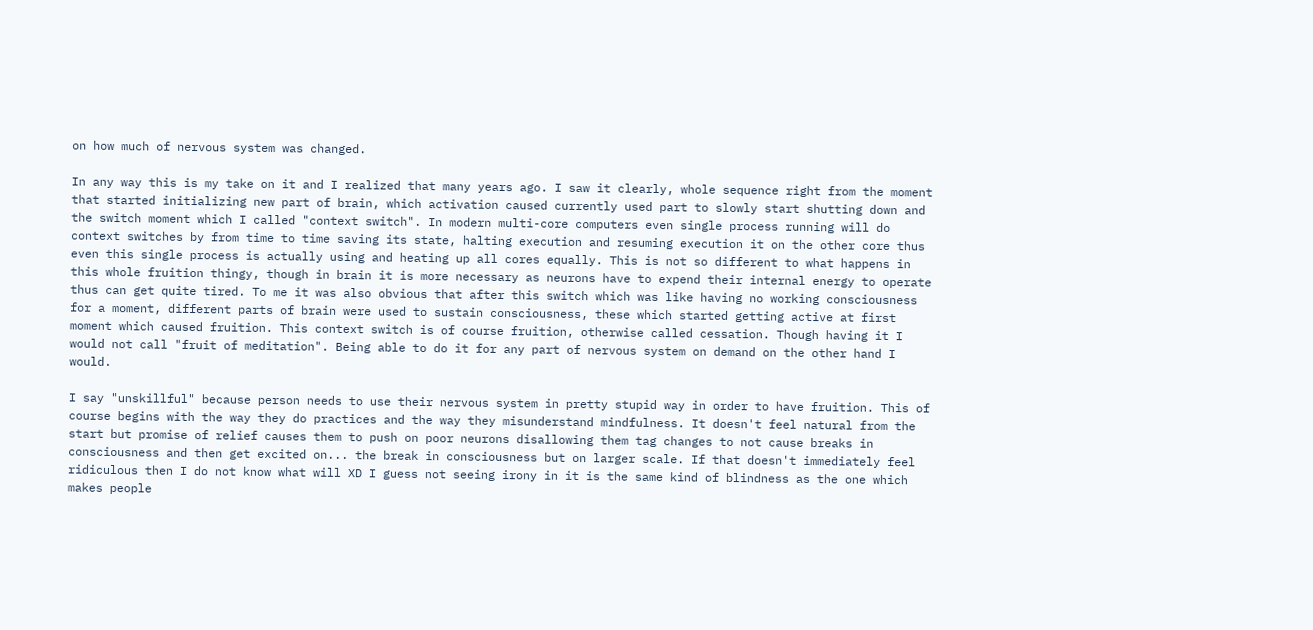on how much of nervous system was changed.

In any way this is my take on it and I realized that many years ago. I saw it clearly, whole sequence right from the moment that started initializing new part of brain, which activation caused currently used part to slowly start shutting down and the switch moment which I called "context switch". In modern multi-core computers even single process running will do context switches by from time to time saving its state, halting execution and resuming execution it on the other core thus even this single process is actually using and heating up all cores equally. This is not so different to what happens in this whole fruition thingy, though in brain it is more necessary as neurons have to expend their internal energy to operate thus can get quite tired. To me it was also obvious that after this switch which was like having no working consciousness for a moment, different parts of brain were used to sustain consciousness, these which started getting active at first moment which caused fruition. This context switch is of course fruition, otherwise called cessation. Though having it I would not call "fruit of meditation". Being able to do it for any part of nervous system on demand on the other hand I would.

I say "unskillful" because person needs to use their nervous system in pretty stupid way in order to have fruition. This of course begins with the way they do practices and the way they misunderstand mindfulness. It doesn't feel natural from the start but promise of relief causes them to push on poor neurons disallowing them tag changes to not cause breaks in consciousness and then get excited on... the break in consciousness but on larger scale. If that doesn't immediately feel ridiculous then I do not know what will XD I guess not seeing irony in it is the same kind of blindness as the one which makes people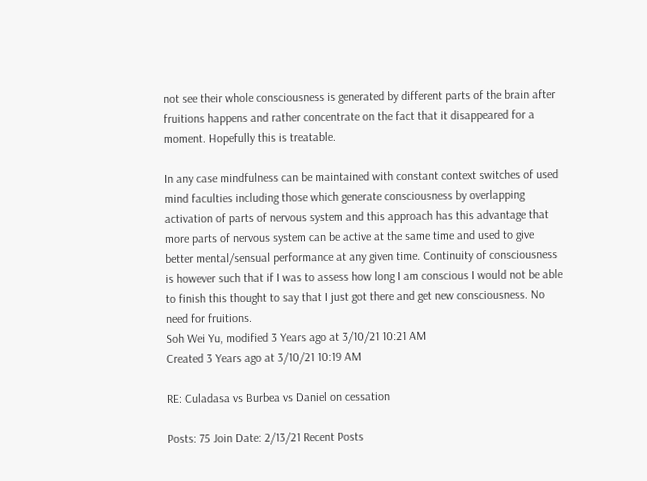not see their whole consciousness is generated by different parts of the brain after fruitions happens and rather concentrate on the fact that it disappeared for a moment. Hopefully this is treatable.

In any case mindfulness can be maintained with constant context switches of used mind faculties including those which generate consciousness by overlapping activation of parts of nervous system and this approach has this advantage that more parts of nervous system can be active at the same time and used to give better mental/sensual performance at any given time. Continuity of consciousness is however such that if I was to assess how long I am conscious I would not be able to finish this thought to say that I just got there and get new consciousness. No need for fruitions.
Soh Wei Yu, modified 3 Years ago at 3/10/21 10:21 AM
Created 3 Years ago at 3/10/21 10:19 AM

RE: Culadasa vs Burbea vs Daniel on cessation

Posts: 75 Join Date: 2/13/21 Recent Posts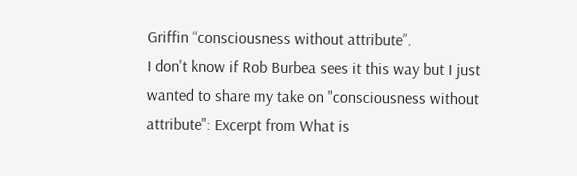Griffin “consciousness without attribute”.
I don't know if Rob Burbea sees it this way but I just wanted to share my take on "consciousness without attribute": Excerpt from What is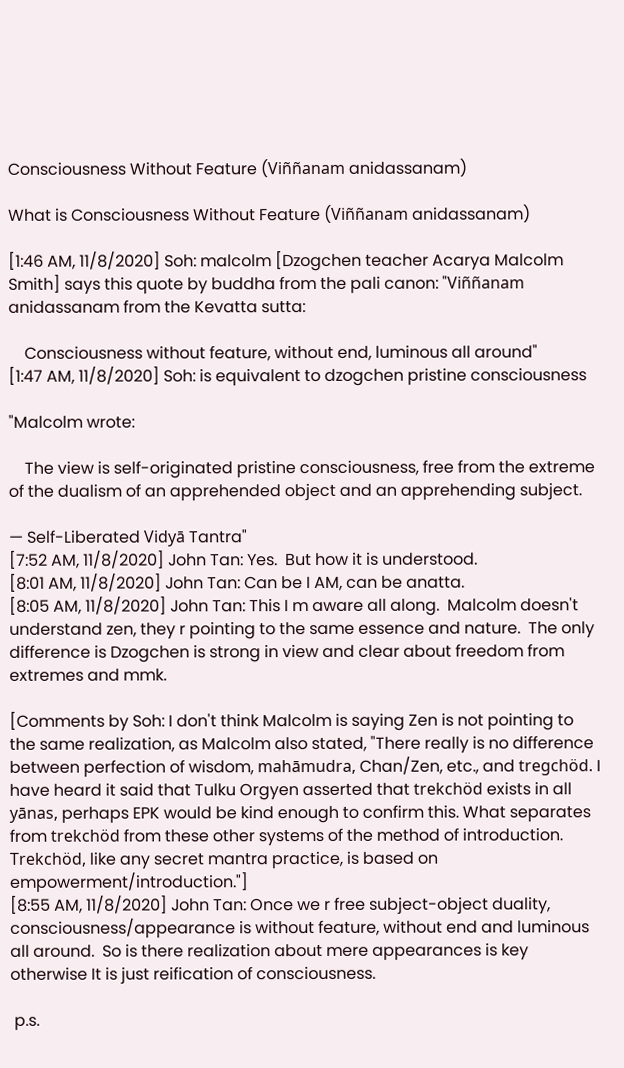Consciousness Without Feature (Viññanam anidassanam)

What is Consciousness Without Feature (Viññanam anidassanam)

[1:46 AM, 11/8/2020] Soh: malcolm [Dzogchen teacher Acarya Malcolm Smith] says this quote by buddha from the pali canon: "Viññanam anidassanam from the Kevatta sutta:

    Consciousness without feature, without end, luminous all around"
[1:47 AM, 11/8/2020] Soh: is equivalent to dzogchen pristine consciousness

"Malcolm wrote:

    The view is self-originated pristine consciousness, free from the extreme of the dualism of an apprehended object and an apprehending subject.

— Self-Liberated Vidyā Tantra"
[7:52 AM, 11/8/2020] John Tan: Yes.  But how it is understood.
[8:01 AM, 11/8/2020] John Tan: Can be I AM, can be anatta.
[8:05 AM, 11/8/2020] John Tan: This I m aware all along.  Malcolm doesn't understand zen, they r pointing to the same essence and nature.  The only difference is Dzogchen is strong in view and clear about freedom from extremes and mmk.

[Comments by Soh: I don't think Malcolm is saying Zen is not pointing to the same realization, as Malcolm also stated, "There really is no difference between perfection of wisdom, mahāmudra, Chan/Zen, etc., and tregchöd. I have heard it said that Tulku Orgyen asserted that trekchöd exists in all yānas, perhaps EPK would be kind enough to confirm this. What separates from trekchöd from these other systems of the method of introduction. Trekchöd, like any secret mantra practice, is based on empowerment/introduction."]
[8:55 AM, 11/8/2020] John Tan: Once we r free subject-object duality, consciousness/appearance is without feature, without end and luminous all around.  So is there realization about mere appearances is key otherwise It is just reification of consciousness.

 p.s.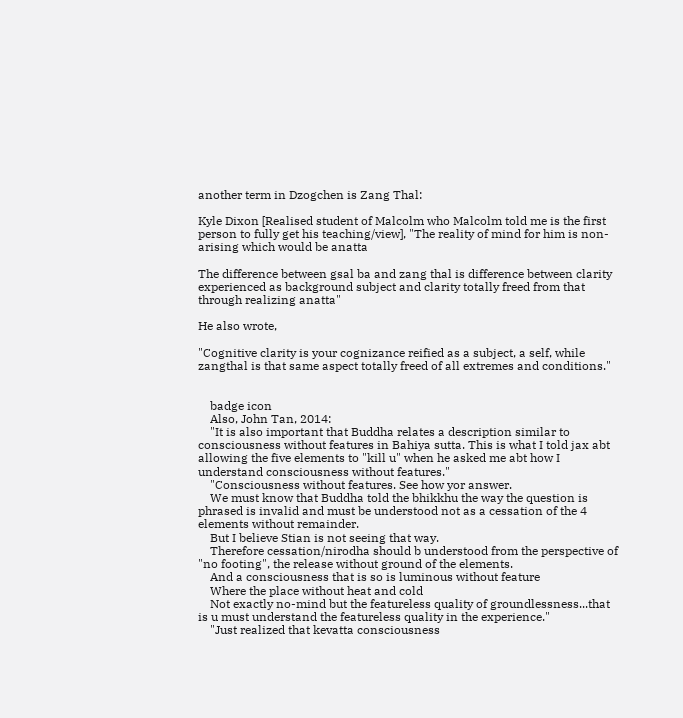another term in Dzogchen is Zang Thal:

Kyle Dixon [Realised student of Malcolm who Malcolm told me is the first person to fully get his teaching/view], "The reality of mind for him is non-arising which would be anatta

The difference between gsal ba and zang thal is difference between clarity experienced as background subject and clarity totally freed from that through realizing anatta"

He also wrote,

"Cognitive clarity is your cognizance reified as a subject, a self, while zangthal is that same aspect totally freed of all extremes and conditions."


    badge icon
    Also, John Tan, 2014:
    "It is also important that Buddha relates a description similar to consciousness without features in Bahiya sutta. This is what I told jax abt allowing the five elements to "kill u" when he asked me abt how I understand consciousness without features."
    "Consciousness without features. See how yor answer.
    We must know that Buddha told the bhikkhu the way the question is phrased is invalid and must be understood not as a cessation of the 4 elements without remainder.
    But I believe Stian is not seeing that way.
    Therefore cessation/nirodha should b understood from the perspective of "no footing", the release without ground of the elements.
    And a consciousness that is so is luminous without feature
    Where the place without heat and cold
    Not exactly no-mind but the featureless quality of groundlessness...that is u must understand the featureless quality in the experience."
    "Just realized that kevatta consciousness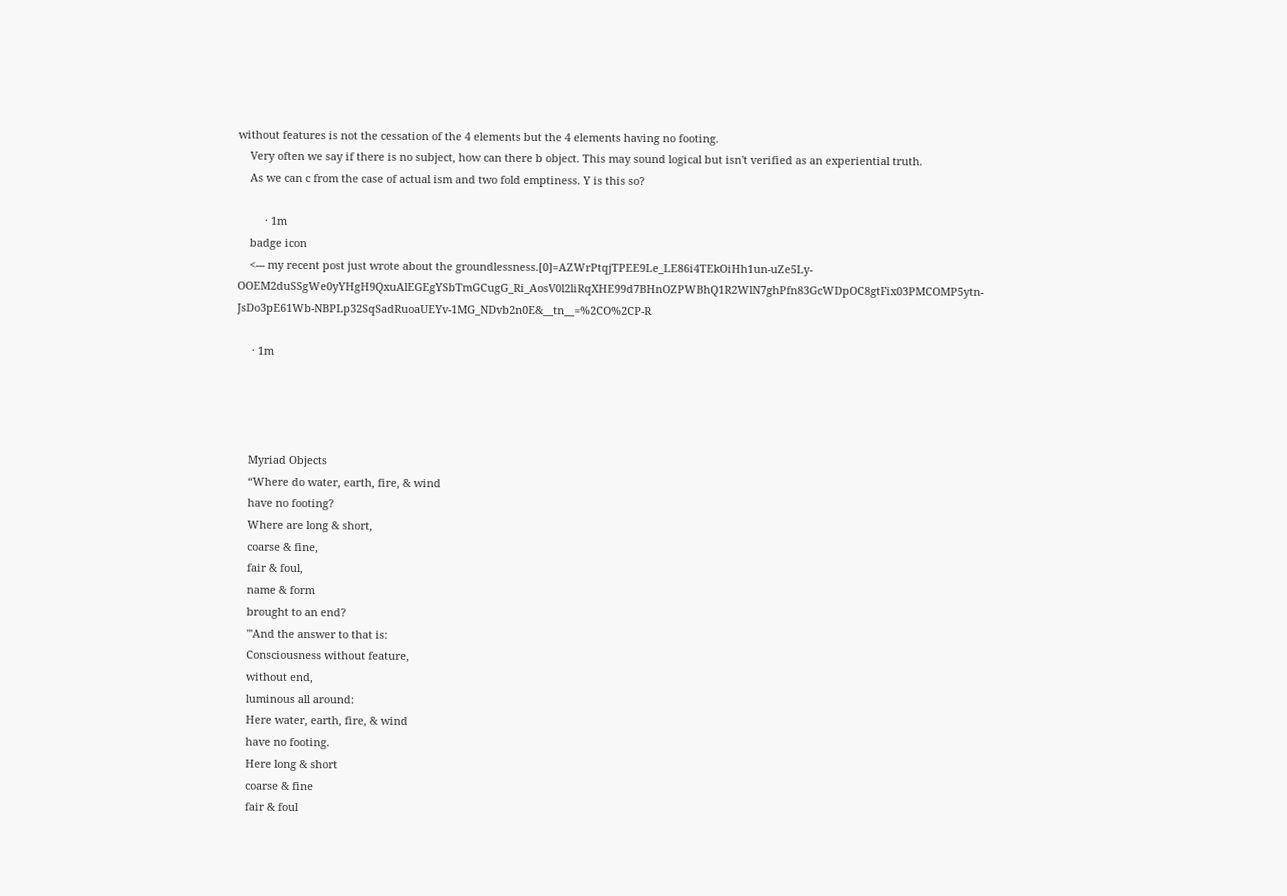without features is not the cessation of the 4 elements but the 4 elements having no footing.
    Very often we say if there is no subject, how can there b object. This may sound logical but isn't verified as an experiential truth.
    As we can c from the case of actual ism and two fold emptiness. Y is this so?

         · 1m
    badge icon
    <--- my recent post just wrote about the groundlessness.[0]=AZWrPtqjTPEE9Le_LE86i4TEkOiHh1un-uZe5Ly-OOEM2duSSgWe0yYHgH9QxuAlEGEgYSbTmGCugG_Ri_AosV0l2liRqXHE99d7BHnOZPWBhQ1R2WlN7ghPfn83GcWDpOC8gtFix03PMCOMP5ytn-JsDo3pE61Wb-NBPLp32SqSadRuoaUEYv-1MG_NDvb2n0E&__tn__=%2CO%2CP-R

     · 1m




    Myriad Objects
    “Where do water, earth, fire, & wind
    have no footing?
    Where are long & short,
    coarse & fine,
    fair & foul,
    name & form
    brought to an end?
    "'And the answer to that is:
    Consciousness without feature,
    without end,
    luminous all around:
    Here water, earth, fire, & wind
    have no footing.
    Here long & short
    coarse & fine
    fair & foul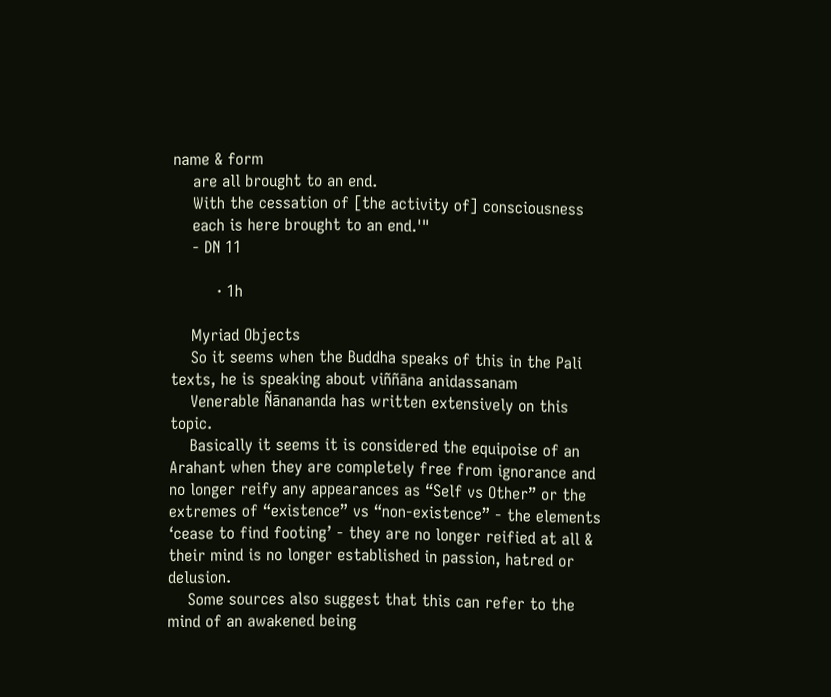name & form
    are all brought to an end.
    With the cessation of [the activity of] consciousness
    each is here brought to an end.'"
    - DN 11

         · 1h

    Myriad Objects
    So it seems when the Buddha speaks of this in the Pali texts, he is speaking about viññāna anidassanam
    Venerable Ñānananda has written extensively on this topic.
    Basically it seems it is considered the equipoise of an Arahant when they are completely free from ignorance and no longer reify any appearances as “Self vs Other” or the extremes of “existence” vs “non-existence” - the elements ‘cease to find footing’ - they are no longer reified at all & their mind is no longer established in passion, hatred or delusion.
    Some sources also suggest that this can refer to the mind of an awakened being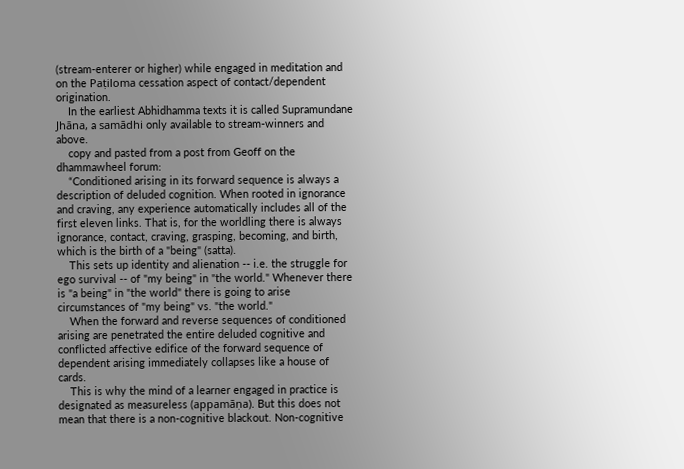(stream-enterer or higher) while engaged in meditation and on the Paṭiloma cessation aspect of contact/dependent origination.
    In the earliest Abhidhamma texts it is called Supramundane Jhāna, a samādhi only available to stream-winners and above.
    copy and pasted from a post from Geoff on the dhammawheel forum:
    “Conditioned arising in its forward sequence is always a description of deluded cognition. When rooted in ignorance and craving, any experience automatically includes all of the first eleven links. That is, for the worldling there is always ignorance, contact, craving, grasping, becoming, and birth, which is the birth of a "being" (satta).
    This sets up identity and alienation -- i.e. the struggle for ego survival -- of "my being" in "the world." Whenever there is "a being" in "the world" there is going to arise circumstances of "my being" vs. "the world."
    When the forward and reverse sequences of conditioned arising are penetrated the entire deluded cognitive and conflicted affective edifice of the forward sequence of dependent arising immediately collapses like a house of cards.
    This is why the mind of a learner engaged in practice is designated as measureless (appamāṇa). But this does not mean that there is a non-cognitive blackout. Non-cognitive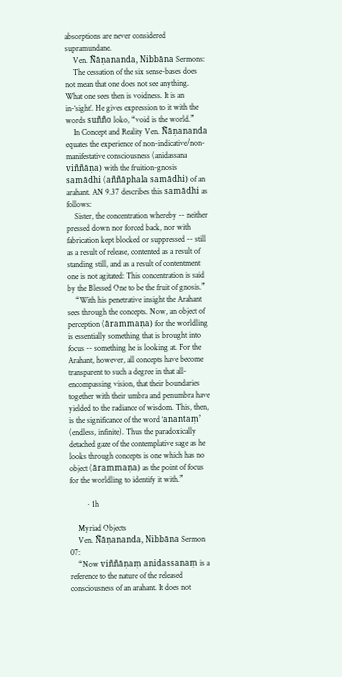absorptions are never considered supramundane.
    Ven. Ñāṇananda, Nibbāna Sermons:
    The cessation of the six sense-bases does not mean that one does not see anything. What one sees then is voidness. It is an in-‘sight’. He gives expression to it with the words suñño loko, “void is the world.”
    In Concept and Reality Ven. Ñāṇananda equates the experience of non-indicative/non-manifestative consciousness (anidassana viññāṇa) with the fruition-gnosis samādhi (aññāphala samādhi) of an arahant. AN 9.37 describes this samādhi as follows:
    Sister, the concentration whereby -- neither pressed down nor forced back, nor with fabrication kept blocked or suppressed -- still as a result of release, contented as a result of standing still, and as a result of contentment one is not agitated: This concentration is said by the Blessed One to be the fruit of gnosis.”
    “With his penetrative insight the Arahant sees through the concepts. Now, an object of perception (ārammaṇa) for the worldling is essentially something that is brought into focus -- something he is looking at. For the Arahant, however, all concepts have become transparent to such a degree in that all-encompassing vision, that their boundaries together with their umbra and penumbra have yielded to the radiance of wisdom. This, then, is the significance of the word ‘anantaṃ’ (endless, infinite). Thus the paradoxically detached gaze of the contemplative sage as he looks through concepts is one which has no object (ārammaṇa) as the point of focus for the worldling to identify it with.”

         · 1h

    Myriad Objects
    Ven. Ñāṇananda, Nibbāna Sermon 07:
    “Now viññāṇaṃ anidassanaṃ is a reference to the nature of the released consciousness of an arahant. It does not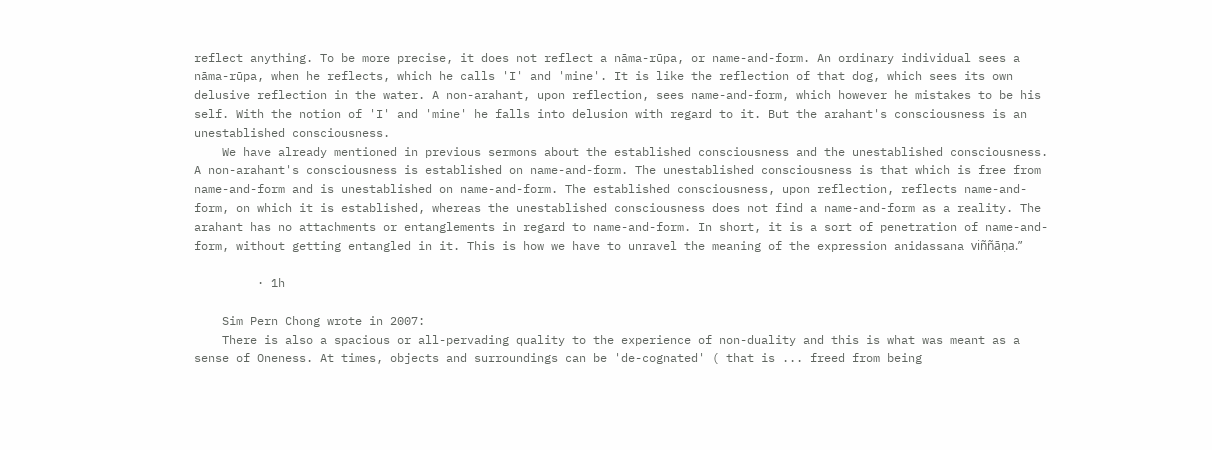reflect anything. To be more precise, it does not reflect a nāma-rūpa, or name-and-form. An ordinary individual sees a nāma-rūpa, when he reflects, which he calls 'I' and 'mine'. It is like the reflection of that dog, which sees its own delusive reflection in the water. A non-arahant, upon reflection, sees name-and-form, which however he mistakes to be his self. With the notion of 'I' and 'mine' he falls into delusion with regard to it. But the arahant's consciousness is an unestablished consciousness.
    We have already mentioned in previous sermons about the established consciousness and the unestablished consciousness. A non-arahant's consciousness is established on name-and-form. The unestablished consciousness is that which is free from name-and-form and is unestablished on name-and-form. The established consciousness, upon reflection, reflects name-and-form, on which it is established, whereas the unestablished consciousness does not find a name-and-form as a reality. The arahant has no attachments or entanglements in regard to name-and-form. In short, it is a sort of penetration of name-and-form, without getting entangled in it. This is how we have to unravel the meaning of the expression anidassana viññāṇa.”

         · 1h

    Sim Pern Chong wrote in 2007:
    There is also a spacious or all-pervading quality to the experience of non-duality and this is what was meant as a sense of Oneness. At times, objects and surroundings can be 'de-cognated' ( that is ... freed from being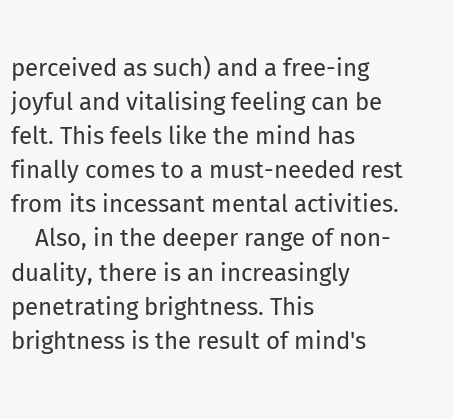perceived as such) and a free-ing joyful and vitalising feeling can be felt. This feels like the mind has finally comes to a must-needed rest from its incessant mental activities.
    Also, in the deeper range of non-duality, there is an increasingly penetrating brightness. This brightness is the result of mind's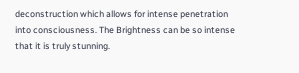deconstruction which allows for intense penetration into consciousness. The Brightness can be so intense that it is truly stunning.